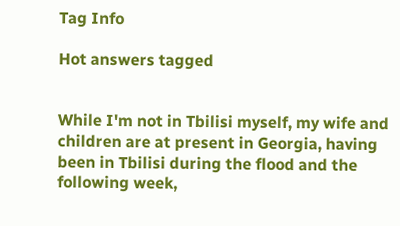Tag Info

Hot answers tagged


While I'm not in Tbilisi myself, my wife and children are at present in Georgia, having been in Tbilisi during the flood and the following week,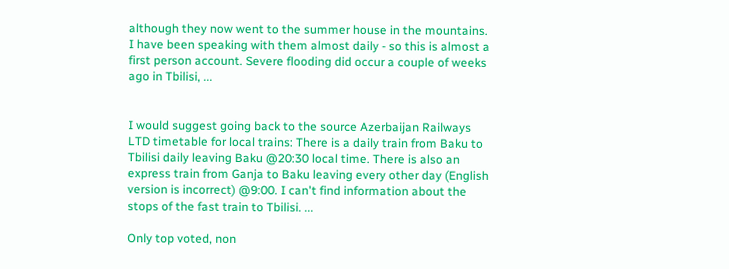although they now went to the summer house in the mountains. I have been speaking with them almost daily - so this is almost a first person account. Severe flooding did occur a couple of weeks ago in Tbilisi, ...


I would suggest going back to the source Azerbaijan Railways LTD timetable for local trains: There is a daily train from Baku to Tbilisi daily leaving Baku @20:30 local time. There is also an express train from Ganja to Baku leaving every other day (English version is incorrect) @9:00. I can't find information about the stops of the fast train to Tbilisi. ...

Only top voted, non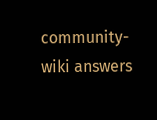community-wiki answers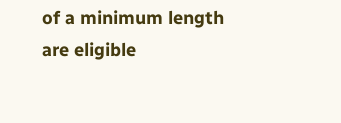of a minimum length are eligible